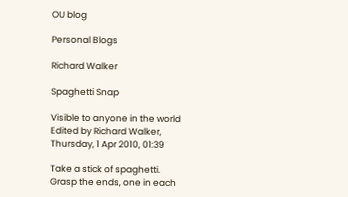OU blog

Personal Blogs

Richard Walker

Spaghetti Snap

Visible to anyone in the world
Edited by Richard Walker, Thursday, 1 Apr 2010, 01:39

Take a stick of spaghetti.  Grasp the ends, one in each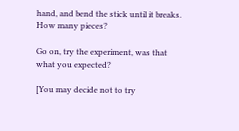hand, and bend the stick until it breaks.  How many pieces?

Go on, try the experiment, was that what you expected?

[You may decide not to try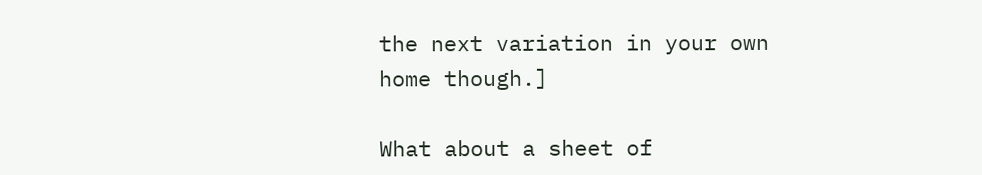the next variation in your own home though.]

What about a sheet of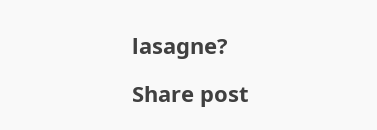lasagne?

Share post